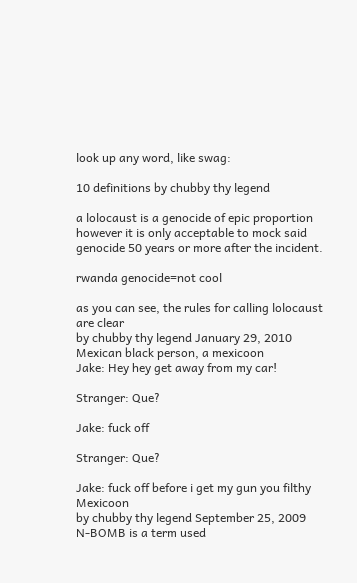look up any word, like swag:

10 definitions by chubby thy legend

a lolocaust is a genocide of epic proportion however it is only acceptable to mock said genocide 50 years or more after the incident.

rwanda genocide=not cool

as you can see, the rules for calling lolocaust are clear
by chubby thy legend January 29, 2010
Mexican black person, a mexicoon
Jake: Hey hey get away from my car!

Stranger: Que?

Jake: fuck off

Stranger: Que?

Jake: fuck off before i get my gun you filthy Mexicoon
by chubby thy legend September 25, 2009
N-BOMB is a term used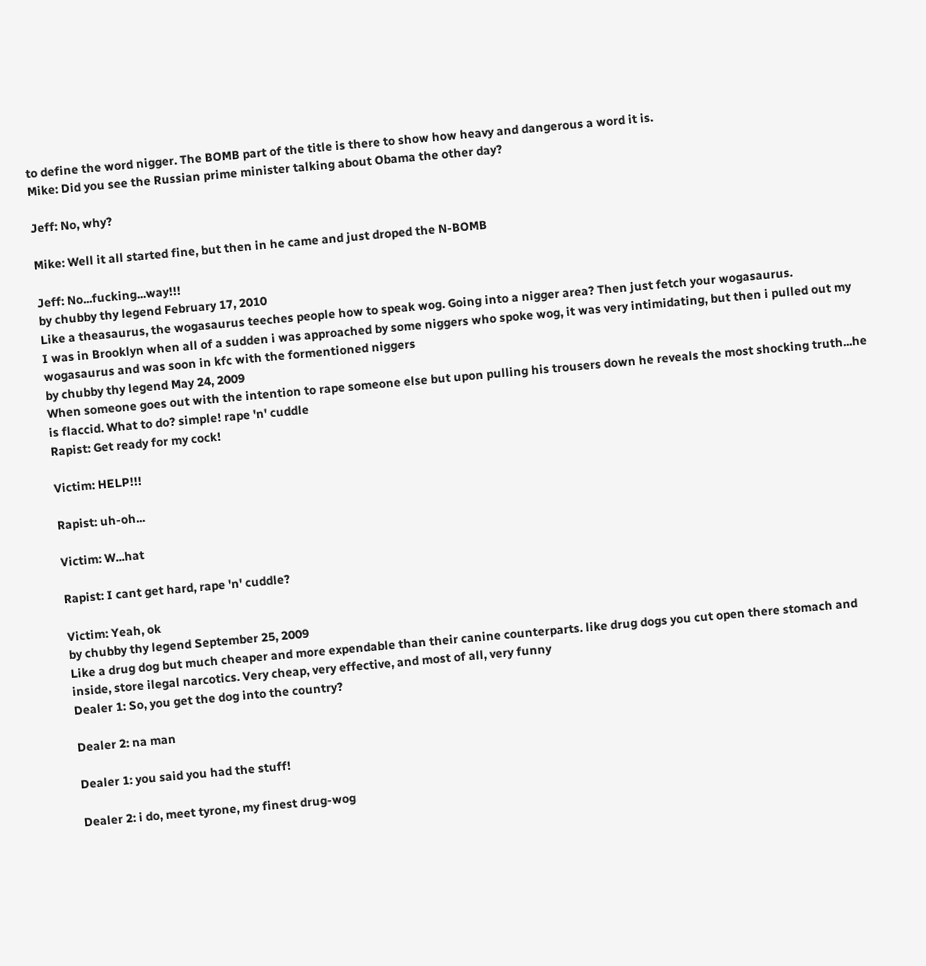to define the word nigger. The BOMB part of the title is there to show how heavy and dangerous a word it is.
Mike: Did you see the Russian prime minister talking about Obama the other day?

Jeff: No, why?

Mike: Well it all started fine, but then in he came and just droped the N-BOMB

Jeff: No...fucking...way!!!
by chubby thy legend February 17, 2010
Like a theasaurus, the wogasaurus teeches people how to speak wog. Going into a nigger area? Then just fetch your wogasaurus.
I was in Brooklyn when all of a sudden i was approached by some niggers who spoke wog, it was very intimidating, but then i pulled out my wogasaurus and was soon in kfc with the formentioned niggers
by chubby thy legend May 24, 2009
When someone goes out with the intention to rape someone else but upon pulling his trousers down he reveals the most shocking truth...he is flaccid. What to do? simple! rape 'n' cuddle
Rapist: Get ready for my cock!

Victim: HELP!!!

Rapist: uh-oh...

Victim: W...hat

Rapist: I cant get hard, rape 'n' cuddle?

Victim: Yeah, ok
by chubby thy legend September 25, 2009
Like a drug dog but much cheaper and more expendable than their canine counterparts. like drug dogs you cut open there stomach and inside, store ilegal narcotics. Very cheap, very effective, and most of all, very funny
Dealer 1: So, you get the dog into the country?

Dealer 2: na man

Dealer 1: you said you had the stuff!

Dealer 2: i do, meet tyrone, my finest drug-wog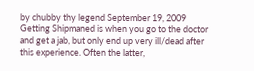by chubby thy legend September 19, 2009
Getting Shipmaned is when you go to the doctor and get a jab, but only end up very ill/dead after this experience. Often the latter,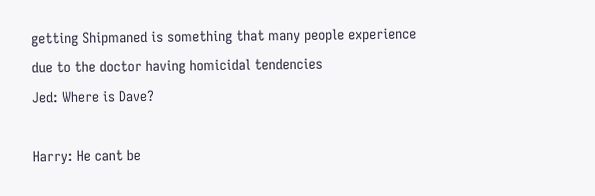getting Shipmaned is something that many people experience due to the doctor having homicidal tendencies
Jed: Where is Dave?

Harry: He cant be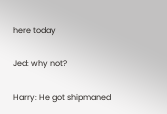here today

Jed: why not?

Harry: He got shipmaned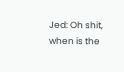Jed: Oh shit, when is the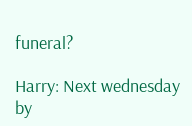funeral?

Harry: Next wednesday
by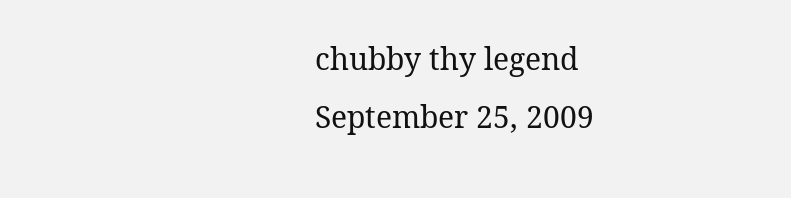chubby thy legend September 25, 2009